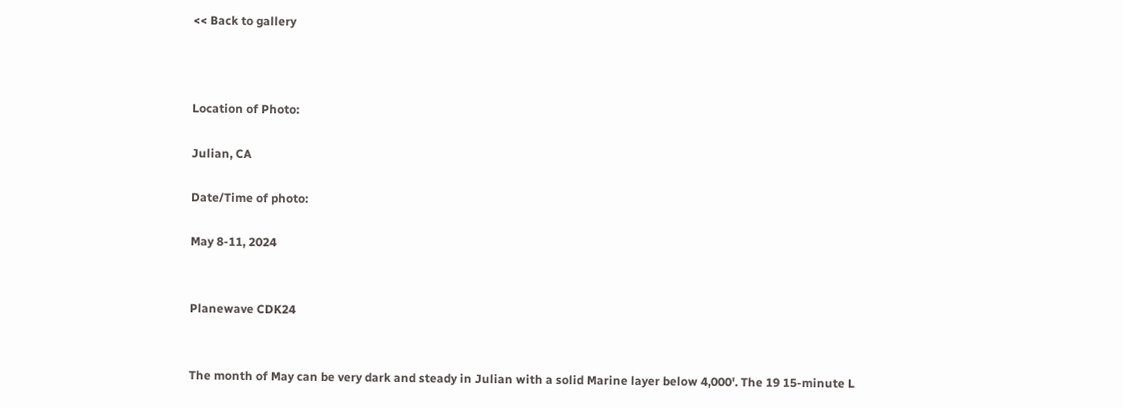<< Back to gallery



Location of Photo:

Julian, CA

Date/Time of photo:

May 8-11, 2024


Planewave CDK24


The month of May can be very dark and steady in Julian with a solid Marine layer below 4,000'. The 19 15-minute L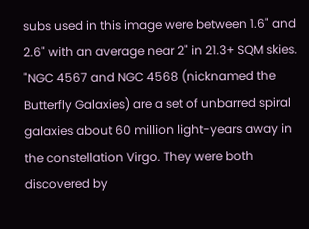subs used in this image were between 1.6" and 2.6" with an average near 2" in 21.3+ SQM skies. "NGC 4567 and NGC 4568 (nicknamed the Butterfly Galaxies) are a set of unbarred spiral galaxies about 60 million light-years away in the constellation Virgo. They were both discovered by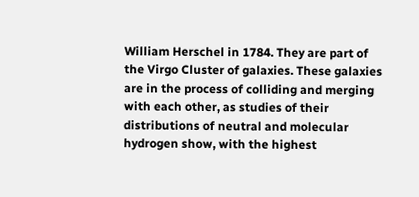William Herschel in 1784. They are part of the Virgo Cluster of galaxies. These galaxies are in the process of colliding and merging with each other, as studies of their distributions of neutral and molecular hydrogen show, with the highest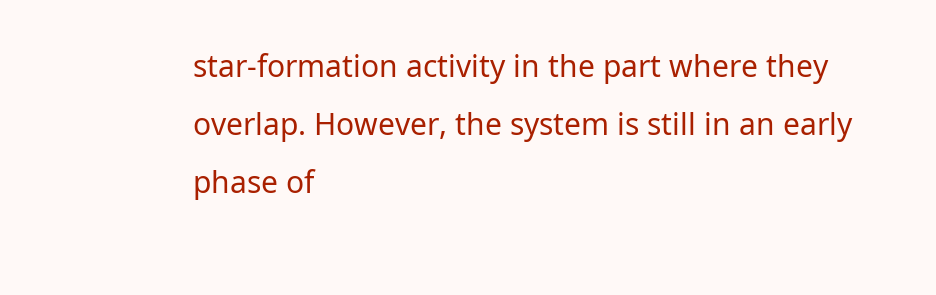star-formation activity in the part where they overlap. However, the system is still in an early phase of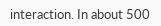interaction. In about 500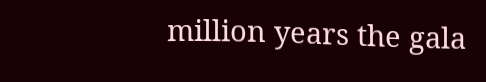million years the gala